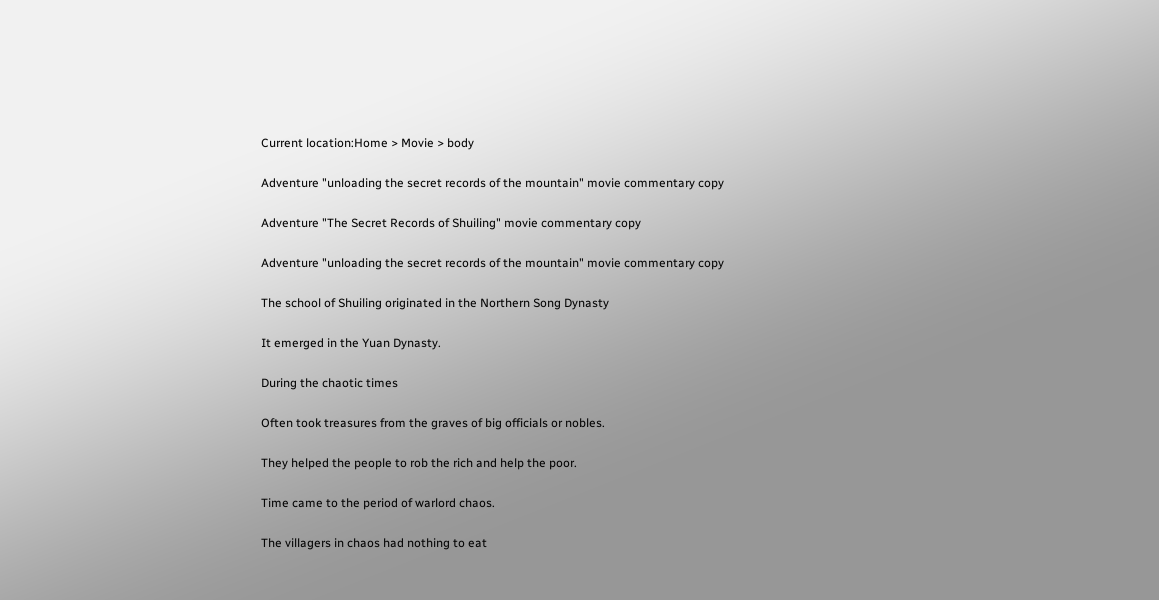Current location:Home > Movie > body

Adventure "unloading the secret records of the mountain" movie commentary copy

Adventure "The Secret Records of Shuiling" movie commentary copy

Adventure "unloading the secret records of the mountain" movie commentary copy

The school of Shuiling originated in the Northern Song Dynasty

It emerged in the Yuan Dynasty.

During the chaotic times

Often took treasures from the graves of big officials or nobles.

They helped the people to rob the rich and help the poor.

Time came to the period of warlord chaos.

The villagers in chaos had nothing to eat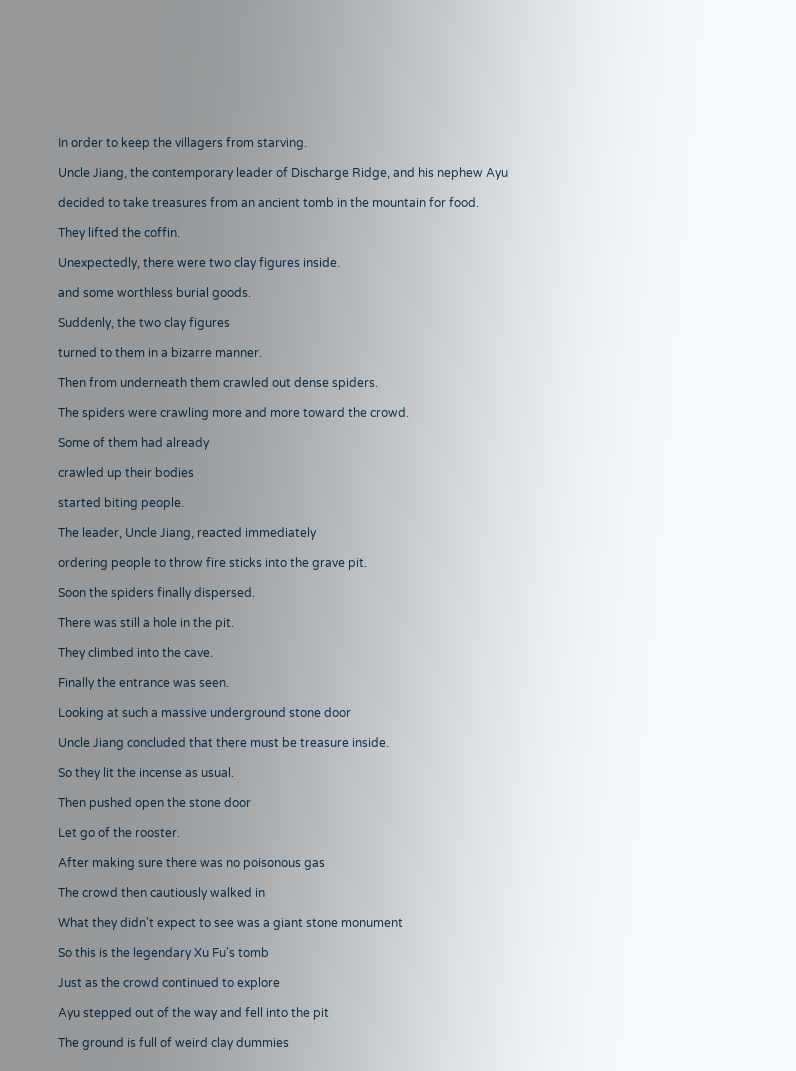In order to keep the villagers from starving.

Uncle Jiang, the contemporary leader of Discharge Ridge, and his nephew Ayu

decided to take treasures from an ancient tomb in the mountain for food.

They lifted the coffin.

Unexpectedly, there were two clay figures inside.

and some worthless burial goods.

Suddenly, the two clay figures

turned to them in a bizarre manner.

Then from underneath them crawled out dense spiders.

The spiders were crawling more and more toward the crowd.

Some of them had already

crawled up their bodies

started biting people.

The leader, Uncle Jiang, reacted immediately

ordering people to throw fire sticks into the grave pit.

Soon the spiders finally dispersed.

There was still a hole in the pit.

They climbed into the cave.

Finally the entrance was seen.

Looking at such a massive underground stone door

Uncle Jiang concluded that there must be treasure inside.

So they lit the incense as usual.

Then pushed open the stone door

Let go of the rooster.

After making sure there was no poisonous gas

The crowd then cautiously walked in

What they didn't expect to see was a giant stone monument

So this is the legendary Xu Fu's tomb

Just as the crowd continued to explore

Ayu stepped out of the way and fell into the pit

The ground is full of weird clay dummies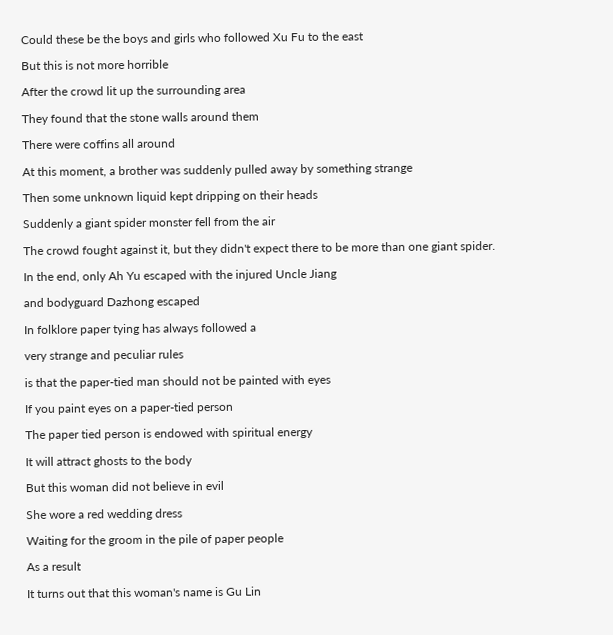Could these be the boys and girls who followed Xu Fu to the east

But this is not more horrible

After the crowd lit up the surrounding area

They found that the stone walls around them

There were coffins all around

At this moment, a brother was suddenly pulled away by something strange

Then some unknown liquid kept dripping on their heads

Suddenly a giant spider monster fell from the air

The crowd fought against it, but they didn't expect there to be more than one giant spider.

In the end, only Ah Yu escaped with the injured Uncle Jiang

and bodyguard Dazhong escaped

In folklore paper tying has always followed a

very strange and peculiar rules

is that the paper-tied man should not be painted with eyes

If you paint eyes on a paper-tied person

The paper tied person is endowed with spiritual energy

It will attract ghosts to the body

But this woman did not believe in evil

She wore a red wedding dress

Waiting for the groom in the pile of paper people

As a result

It turns out that this woman's name is Gu Lin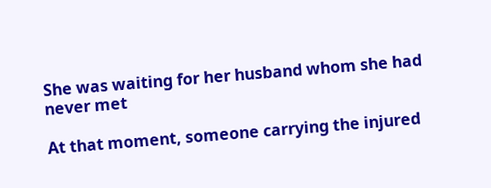She was waiting for her husband whom she had never met

At that moment, someone carrying the injured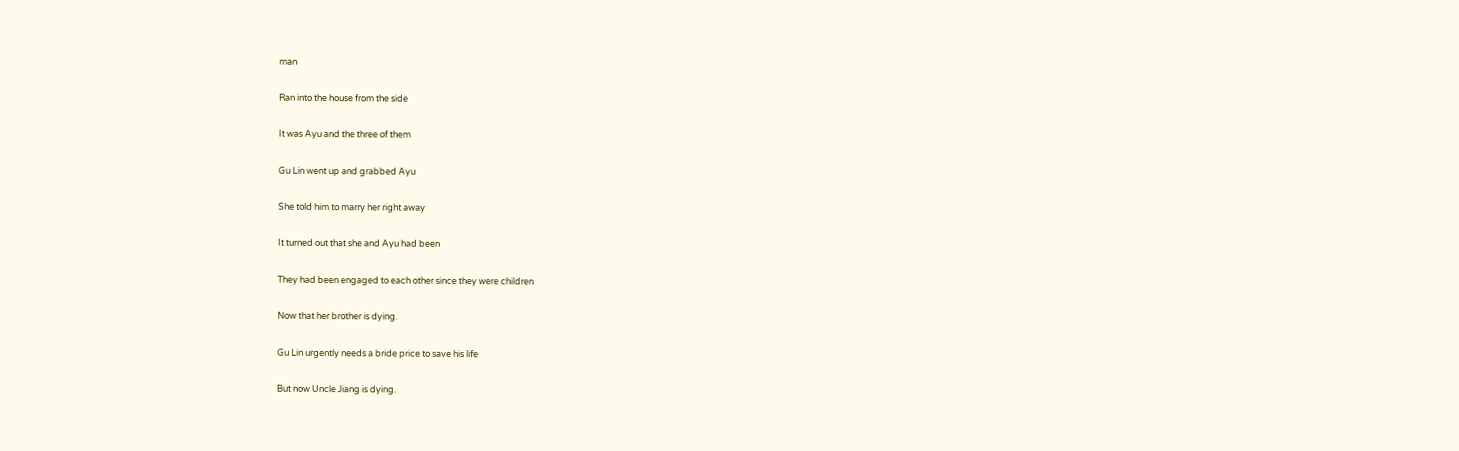man

Ran into the house from the side

It was Ayu and the three of them

Gu Lin went up and grabbed Ayu

She told him to marry her right away

It turned out that she and Ayu had been

They had been engaged to each other since they were children

Now that her brother is dying.

Gu Lin urgently needs a bride price to save his life

But now Uncle Jiang is dying.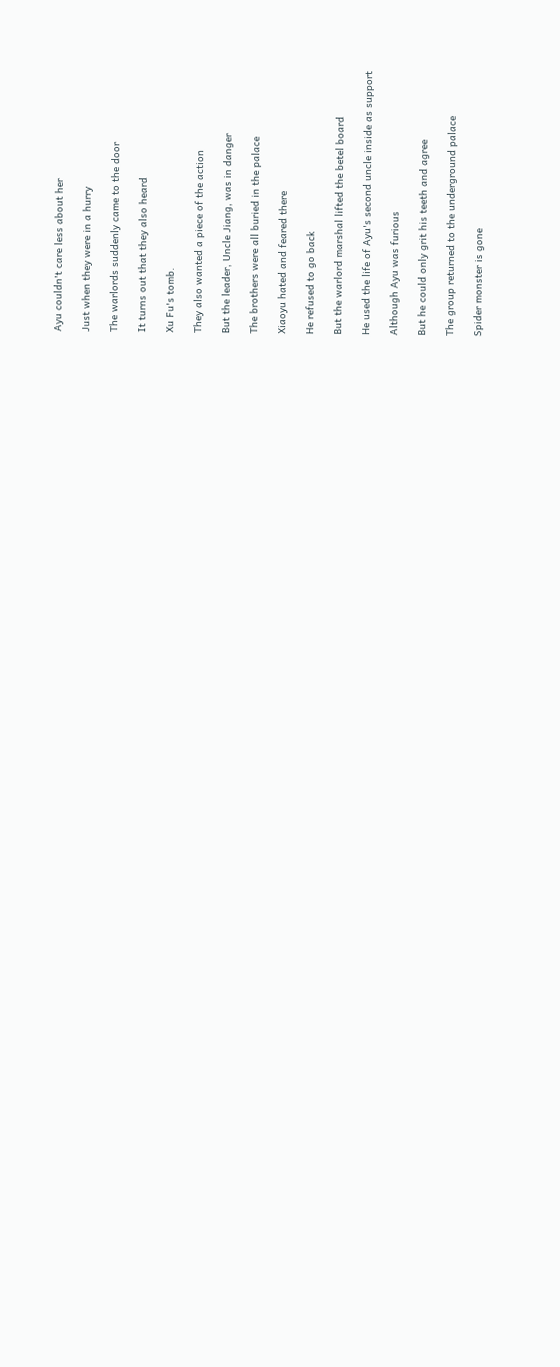Ayu couldn't care less about her

Just when they were in a hurry

The warlords suddenly came to the door

It turns out that they also heard

Xu Fu's tomb.

They also wanted a piece of the action

But the leader, Uncle Jiang, was in danger

The brothers were all buried in the palace

Xiaoyu hated and feared there

He refused to go back

But the warlord marshal lifted the betel board

He used the life of Ayu's second uncle inside as support

Although Ayu was furious

But he could only grit his teeth and agree

The group returned to the underground palace

Spider monster is gone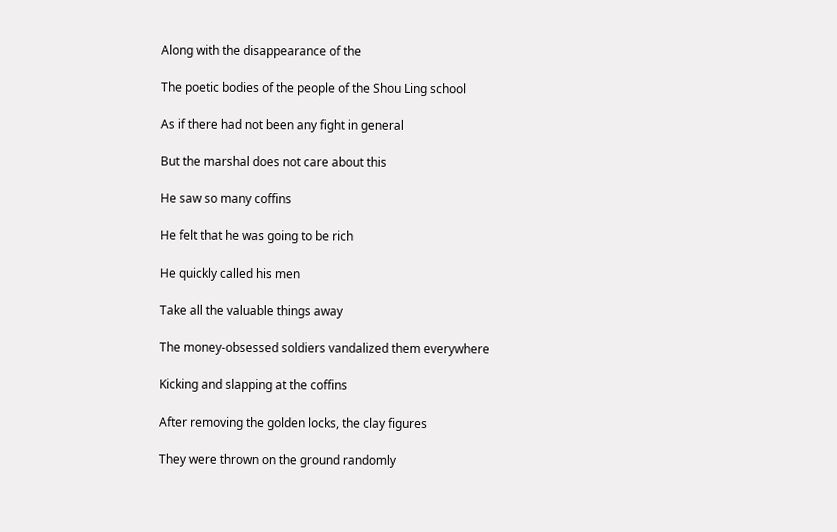Along with the disappearance of the

The poetic bodies of the people of the Shou Ling school

As if there had not been any fight in general

But the marshal does not care about this

He saw so many coffins

He felt that he was going to be rich

He quickly called his men

Take all the valuable things away

The money-obsessed soldiers vandalized them everywhere

Kicking and slapping at the coffins

After removing the golden locks, the clay figures

They were thrown on the ground randomly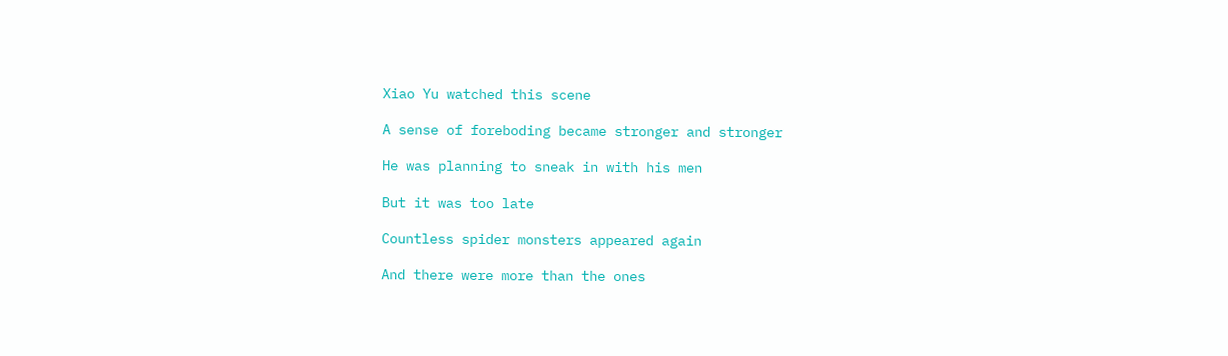Xiao Yu watched this scene

A sense of foreboding became stronger and stronger

He was planning to sneak in with his men

But it was too late

Countless spider monsters appeared again

And there were more than the ones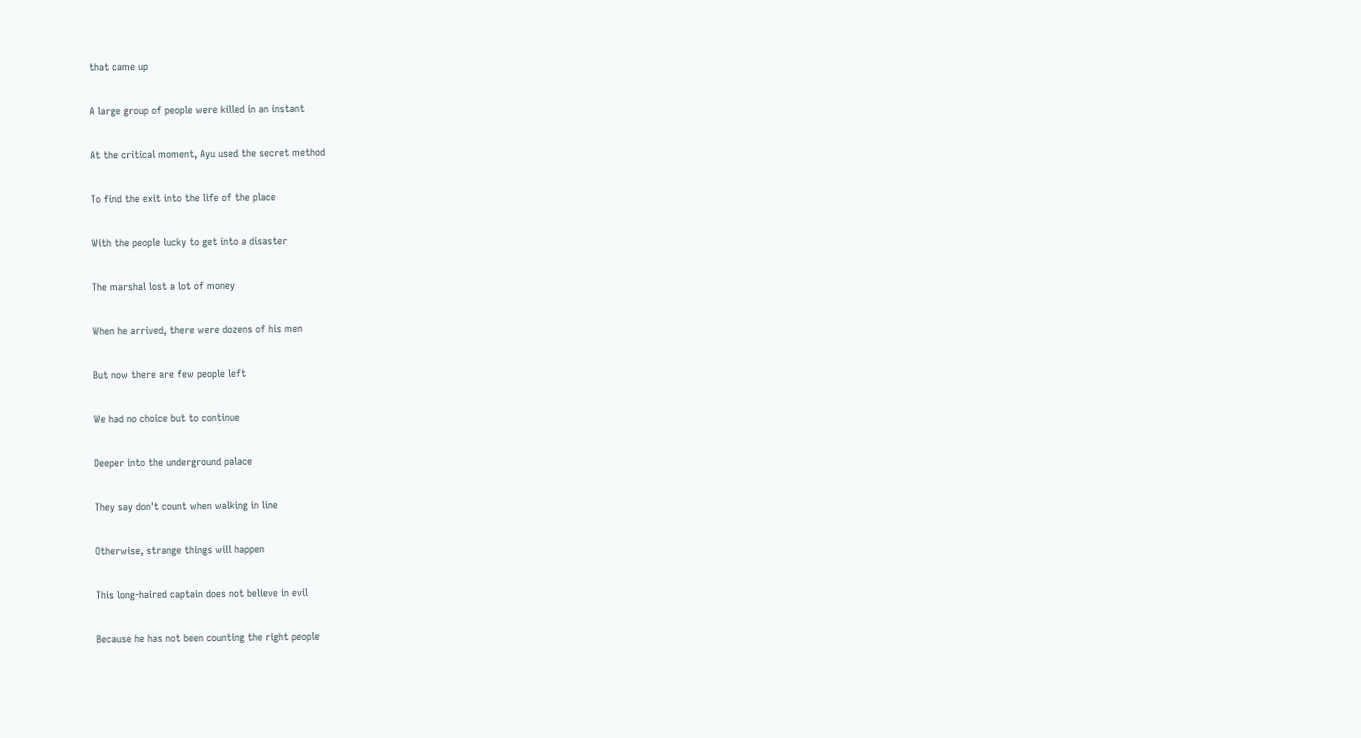that came up

A large group of people were killed in an instant

At the critical moment, Ayu used the secret method

To find the exit into the life of the place

With the people lucky to get into a disaster

The marshal lost a lot of money

When he arrived, there were dozens of his men

But now there are few people left

We had no choice but to continue

Deeper into the underground palace

They say don't count when walking in line

Otherwise, strange things will happen

This long-haired captain does not believe in evil

Because he has not been counting the right people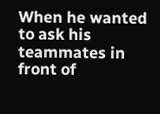When he wanted to ask his teammates in front of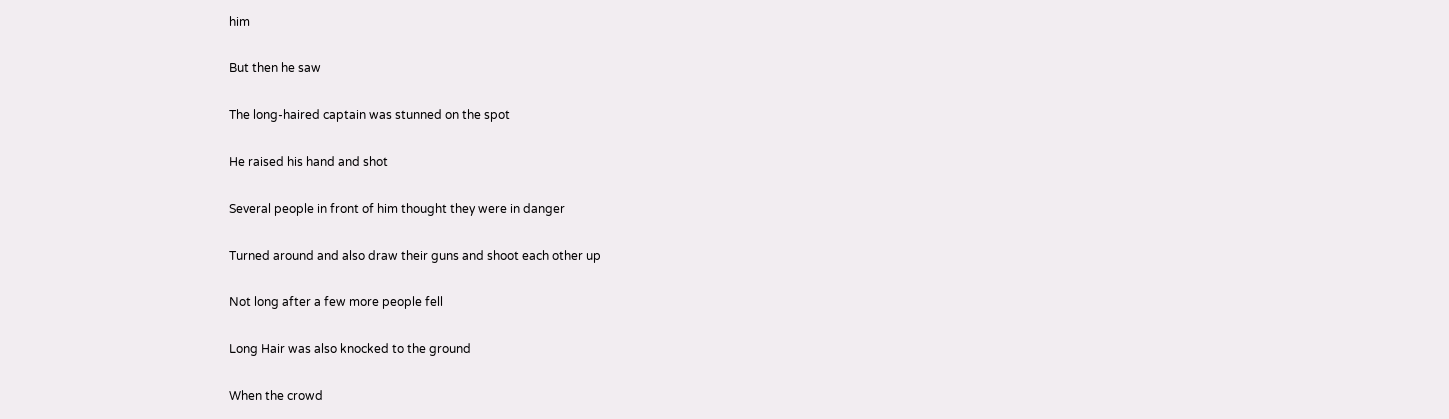him

But then he saw

The long-haired captain was stunned on the spot

He raised his hand and shot

Several people in front of him thought they were in danger

Turned around and also draw their guns and shoot each other up

Not long after a few more people fell

Long Hair was also knocked to the ground

When the crowd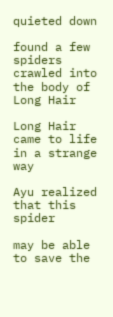quieted down

found a few spiders crawled into the body of Long Hair

Long Hair came to life in a strange way

Ayu realized that this spider

may be able to save the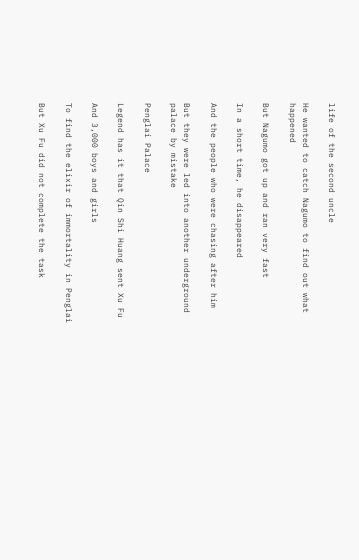life of the second uncle

He wanted to catch Nagumo to find out what happened

But Nagumo got up and ran very fast

In a short time, he disappeared

And the people who were chasing after him

But they were led into another underground palace by mistake

Penglai Palace

Legend has it that Qin Shi Huang sent Xu Fu

And 3,000 boys and girls

To find the elixir of immortality in Penglai

But Xu Fu did not complete the task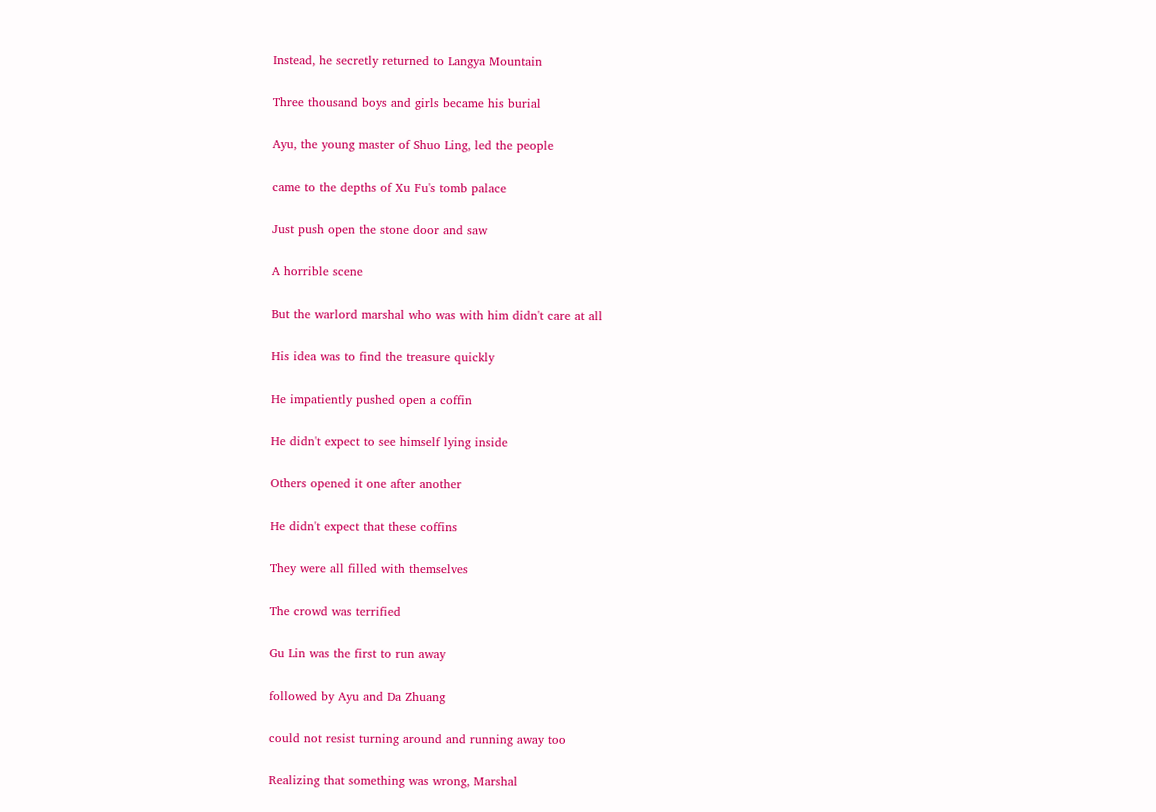Instead, he secretly returned to Langya Mountain

Three thousand boys and girls became his burial

Ayu, the young master of Shuo Ling, led the people

came to the depths of Xu Fu's tomb palace

Just push open the stone door and saw

A horrible scene

But the warlord marshal who was with him didn't care at all

His idea was to find the treasure quickly

He impatiently pushed open a coffin

He didn't expect to see himself lying inside

Others opened it one after another

He didn't expect that these coffins

They were all filled with themselves

The crowd was terrified

Gu Lin was the first to run away

followed by Ayu and Da Zhuang

could not resist turning around and running away too

Realizing that something was wrong, Marshal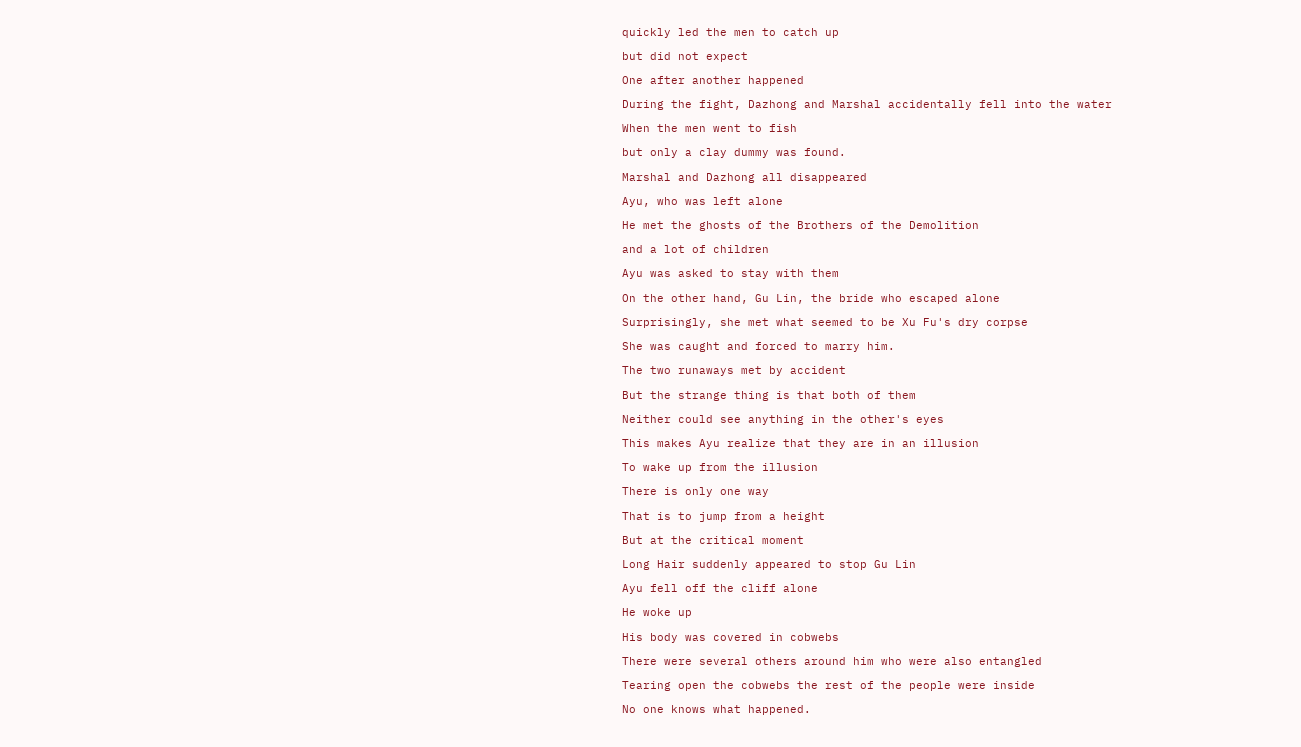quickly led the men to catch up

but did not expect

One after another happened

During the fight, Dazhong and Marshal accidentally fell into the water

When the men went to fish

but only a clay dummy was found.

Marshal and Dazhong all disappeared

Ayu, who was left alone

He met the ghosts of the Brothers of the Demolition

and a lot of children

Ayu was asked to stay with them

On the other hand, Gu Lin, the bride who escaped alone

Surprisingly, she met what seemed to be Xu Fu's dry corpse

She was caught and forced to marry him.

The two runaways met by accident

But the strange thing is that both of them

Neither could see anything in the other's eyes

This makes Ayu realize that they are in an illusion

To wake up from the illusion

There is only one way

That is to jump from a height

But at the critical moment

Long Hair suddenly appeared to stop Gu Lin

Ayu fell off the cliff alone

He woke up

His body was covered in cobwebs

There were several others around him who were also entangled

Tearing open the cobwebs the rest of the people were inside

No one knows what happened.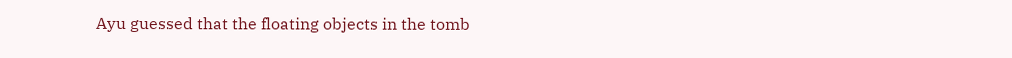Ayu guessed that the floating objects in the tomb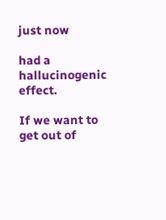just now

had a hallucinogenic effect.

If we want to get out of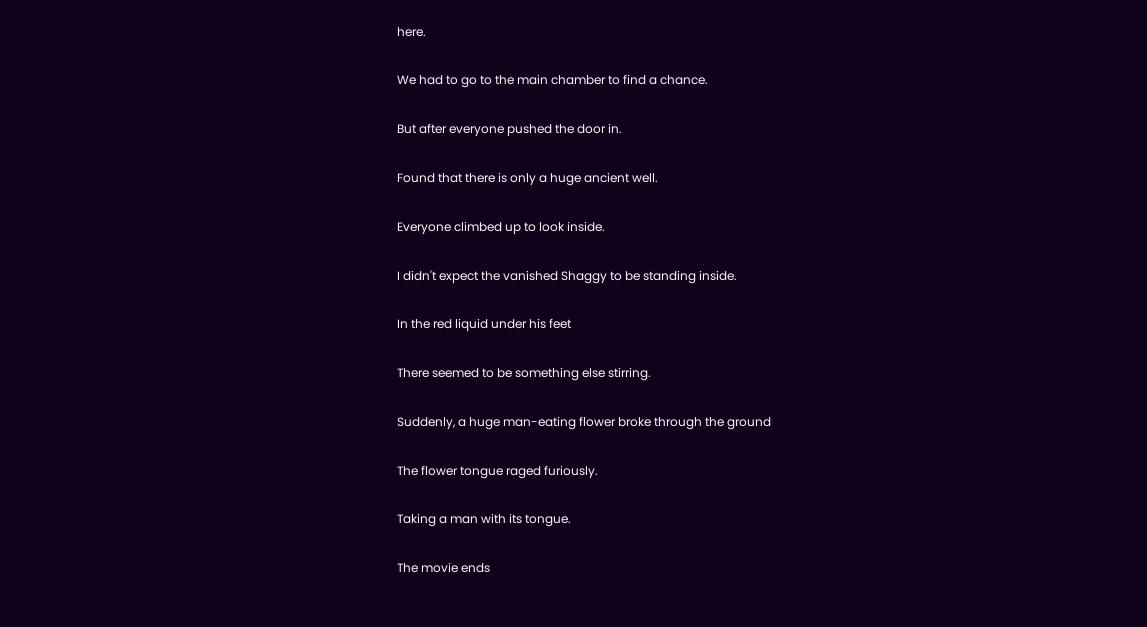here.

We had to go to the main chamber to find a chance.

But after everyone pushed the door in.

Found that there is only a huge ancient well.

Everyone climbed up to look inside.

I didn't expect the vanished Shaggy to be standing inside.

In the red liquid under his feet

There seemed to be something else stirring.

Suddenly, a huge man-eating flower broke through the ground

The flower tongue raged furiously.

Taking a man with its tongue.

The movie ends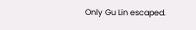Only Gu Lin escaped.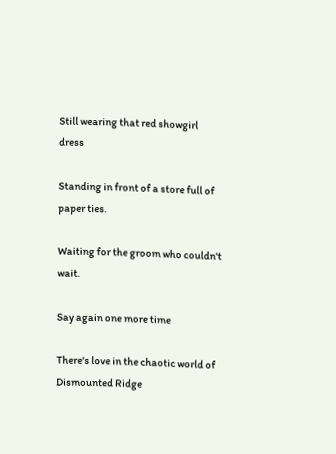Still wearing that red showgirl dress

Standing in front of a store full of paper ties.

Waiting for the groom who couldn't wait.

Say again one more time

There's love in the chaotic world of Dismounted Ridge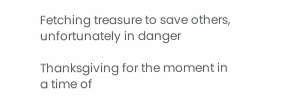Fetching treasure to save others, unfortunately in danger

Thanksgiving for the moment in a time of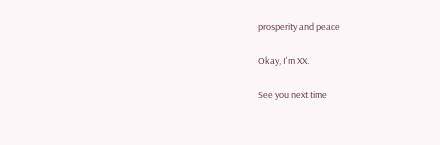prosperity and peace

Okay, I'm XX.

See you next time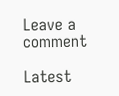Leave a comment

Latest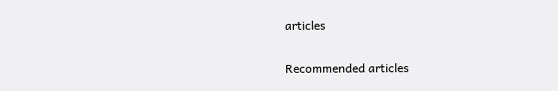articles

Recommended articles